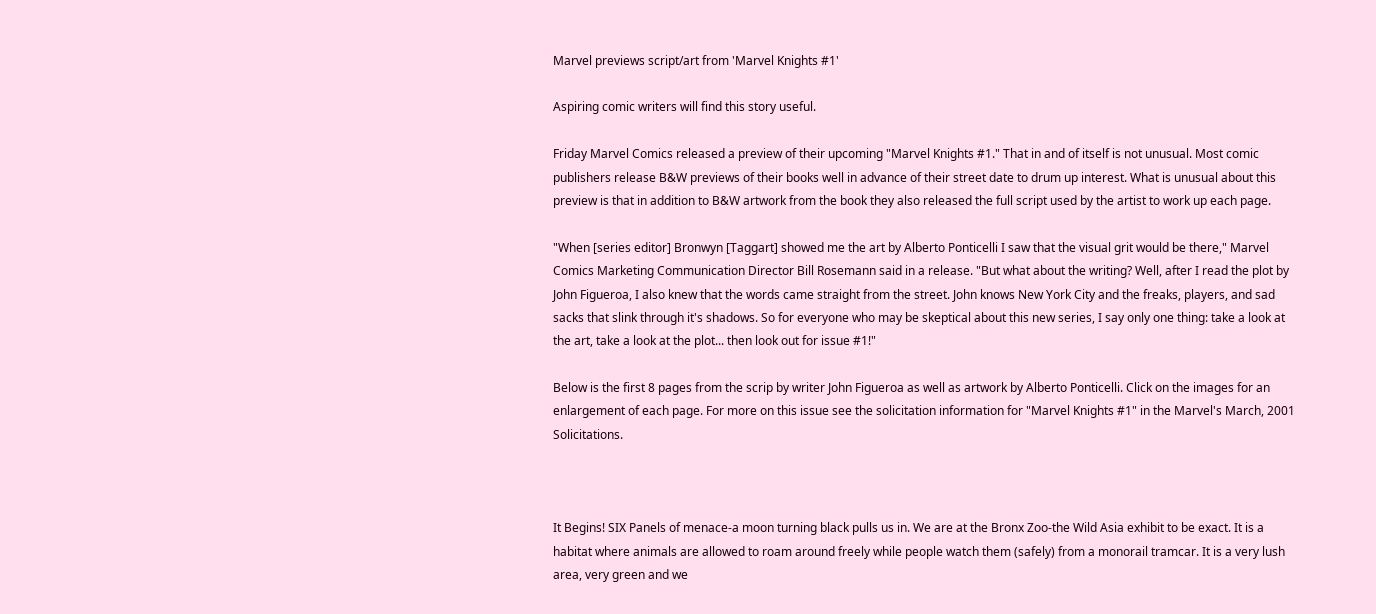Marvel previews script/art from 'Marvel Knights #1'

Aspiring comic writers will find this story useful.

Friday Marvel Comics released a preview of their upcoming "Marvel Knights #1." That in and of itself is not unusual. Most comic publishers release B&W previews of their books well in advance of their street date to drum up interest. What is unusual about this preview is that in addition to B&W artwork from the book they also released the full script used by the artist to work up each page.

"When [series editor] Bronwyn [Taggart] showed me the art by Alberto Ponticelli I saw that the visual grit would be there," Marvel Comics Marketing Communication Director Bill Rosemann said in a release. "But what about the writing? Well, after I read the plot by John Figueroa, I also knew that the words came straight from the street. John knows New York City and the freaks, players, and sad sacks that slink through it's shadows. So for everyone who may be skeptical about this new series, I say only one thing: take a look at the art, take a look at the plot... then look out for issue #1!"

Below is the first 8 pages from the scrip by writer John Figueroa as well as artwork by Alberto Ponticelli. Click on the images for an enlargement of each page. For more on this issue see the solicitation information for "Marvel Knights #1" in the Marvel's March, 2001 Solicitations.



It Begins! SIX Panels of menace-a moon turning black pulls us in. We are at the Bronx Zoo-the Wild Asia exhibit to be exact. It is a habitat where animals are allowed to roam around freely while people watch them (safely) from a monorail tramcar. It is a very lush area, very green and we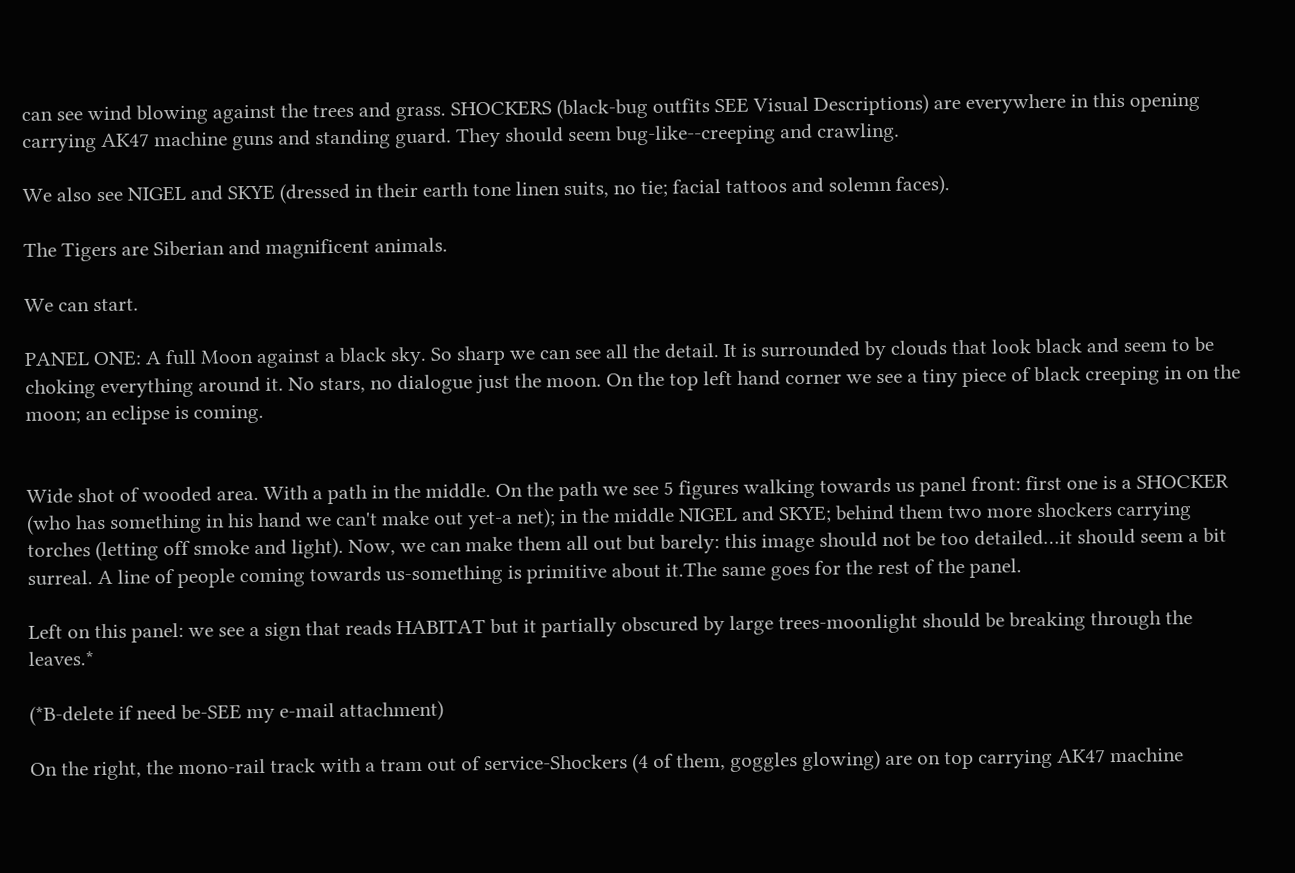can see wind blowing against the trees and grass. SHOCKERS (black-bug outfits SEE Visual Descriptions) are everywhere in this opening carrying AK47 machine guns and standing guard. They should seem bug-like--creeping and crawling.

We also see NIGEL and SKYE (dressed in their earth tone linen suits, no tie; facial tattoos and solemn faces).

The Tigers are Siberian and magnificent animals.

We can start.

PANEL ONE: A full Moon against a black sky. So sharp we can see all the detail. It is surrounded by clouds that look black and seem to be choking everything around it. No stars, no dialogue just the moon. On the top left hand corner we see a tiny piece of black creeping in on the moon; an eclipse is coming.


Wide shot of wooded area. With a path in the middle. On the path we see 5 figures walking towards us panel front: first one is a SHOCKER (who has something in his hand we can't make out yet-a net); in the middle NIGEL and SKYE; behind them two more shockers carrying torches (letting off smoke and light). Now, we can make them all out but barely: this image should not be too detailed…it should seem a bit surreal. A line of people coming towards us-something is primitive about it.The same goes for the rest of the panel.

Left on this panel: we see a sign that reads HABITAT but it partially obscured by large trees-moonlight should be breaking through the leaves.*

(*B-delete if need be-SEE my e-mail attachment)

On the right, the mono-rail track with a tram out of service-Shockers (4 of them, goggles glowing) are on top carrying AK47 machine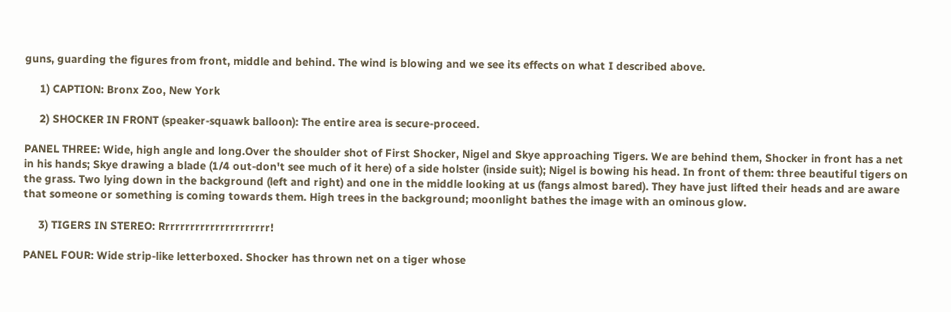guns, guarding the figures from front, middle and behind. The wind is blowing and we see its effects on what I described above.

     1) CAPTION: Bronx Zoo, New York

     2) SHOCKER IN FRONT (speaker-squawk balloon): The entire area is secure-proceed.

PANEL THREE: Wide, high angle and long.Over the shoulder shot of First Shocker, Nigel and Skye approaching Tigers. We are behind them, Shocker in front has a net in his hands; Skye drawing a blade (1/4 out-don't see much of it here) of a side holster (inside suit); Nigel is bowing his head. In front of them: three beautiful tigers on the grass. Two lying down in the background (left and right) and one in the middle looking at us (fangs almost bared). They have just lifted their heads and are aware that someone or something is coming towards them. High trees in the background; moonlight bathes the image with an ominous glow.

     3) TIGERS IN STEREO: Rrrrrrrrrrrrrrrrrrrrrr!

PANEL FOUR: Wide strip-like letterboxed. Shocker has thrown net on a tiger whose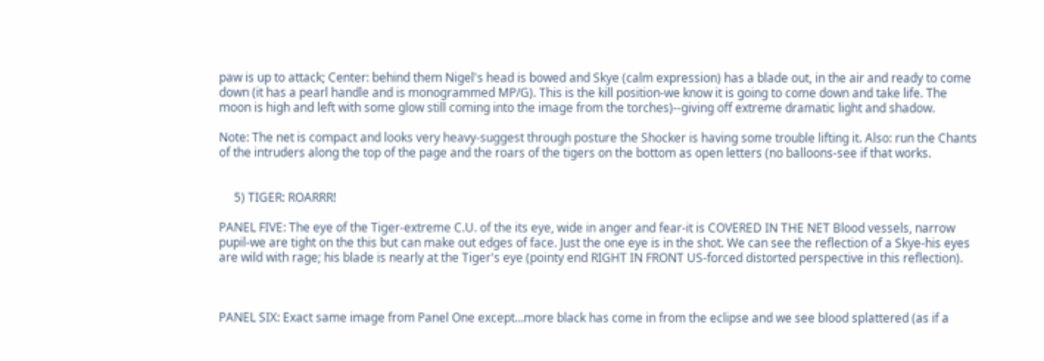paw is up to attack; Center: behind them Nigel's head is bowed and Skye (calm expression) has a blade out, in the air and ready to come down (it has a pearl handle and is monogrammed MP/G). This is the kill position-we know it is going to come down and take life. The moon is high and left with some glow still coming into the image from the torches)--giving off extreme dramatic light and shadow.

Note: The net is compact and looks very heavy-suggest through posture the Shocker is having some trouble lifting it. Also: run the Chants of the intruders along the top of the page and the roars of the tigers on the bottom as open letters (no balloons-see if that works.


     5) TIGER: ROARRR!

PANEL FIVE: The eye of the Tiger-extreme C.U. of the its eye, wide in anger and fear-it is COVERED IN THE NET Blood vessels, narrow pupil-we are tight on the this but can make out edges of face. Just the one eye is in the shot. We can see the reflection of a Skye-his eyes are wild with rage; his blade is nearly at the Tiger's eye (pointy end RIGHT IN FRONT US-forced distorted perspective in this reflection).



PANEL SIX: Exact same image from Panel One except…more black has come in from the eclipse and we see blood splattered (as if a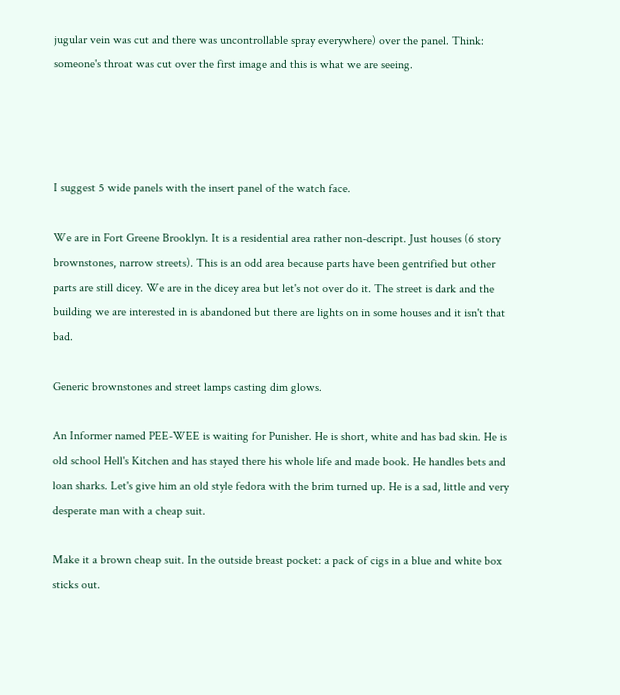jugular vein was cut and there was uncontrollable spray everywhere) over the panel. Think: someone's throat was cut over the first image and this is what we are seeing.




I suggest 5 wide panels with the insert panel of the watch face.

We are in Fort Greene Brooklyn. It is a residential area rather non-descript. Just houses (6 story brownstones, narrow streets). This is an odd area because parts have been gentrified but other parts are still dicey. We are in the dicey area but let's not over do it. The street is dark and the building we are interested in is abandoned but there are lights on in some houses and it isn't that bad.

Generic brownstones and street lamps casting dim glows.

An Informer named PEE-WEE is waiting for Punisher. He is short, white and has bad skin. He is old school Hell's Kitchen and has stayed there his whole life and made book. He handles bets and loan sharks. Let's give him an old style fedora with the brim turned up. He is a sad, little and very desperate man with a cheap suit.

Make it a brown cheap suit. In the outside breast pocket: a pack of cigs in a blue and white box sticks out.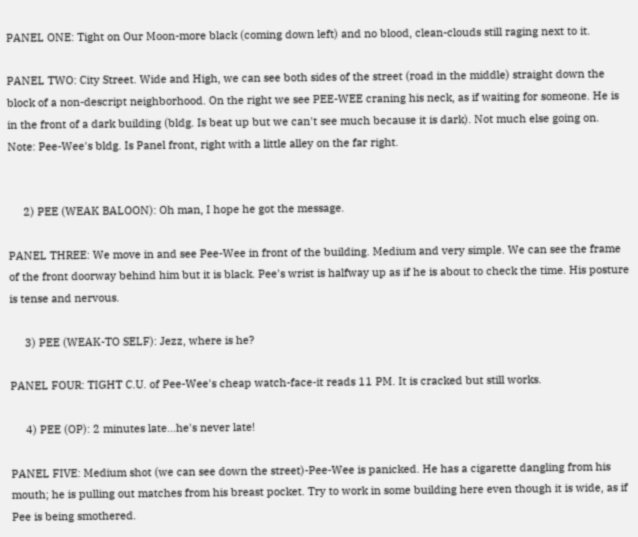PANEL ONE: Tight on Our Moon-more black (coming down left) and no blood, clean-clouds still raging next to it.

PANEL TWO: City Street. Wide and High, we can see both sides of the street (road in the middle) straight down the block of a non-descript neighborhood. On the right we see PEE-WEE craning his neck, as if waiting for someone. He is in the front of a dark building (bldg. Is beat up but we can't see much because it is dark). Not much else going on. Note: Pee-Wee's bldg. Is Panel front, right with a little alley on the far right.


     2) PEE (WEAK BALOON): Oh man, I hope he got the message.

PANEL THREE: We move in and see Pee-Wee in front of the building. Medium and very simple. We can see the frame of the front doorway behind him but it is black. Pee's wrist is halfway up as if he is about to check the time. His posture is tense and nervous.

     3) PEE (WEAK-TO SELF): Jezz, where is he?

PANEL FOUR: TIGHT C.U. of Pee-Wee's cheap watch-face-it reads 11 PM. It is cracked but still works.

     4) PEE (OP): 2 minutes late…he's never late!

PANEL FIVE: Medium shot (we can see down the street)-Pee-Wee is panicked. He has a cigarette dangling from his mouth; he is pulling out matches from his breast pocket. Try to work in some building here even though it is wide, as if Pee is being smothered.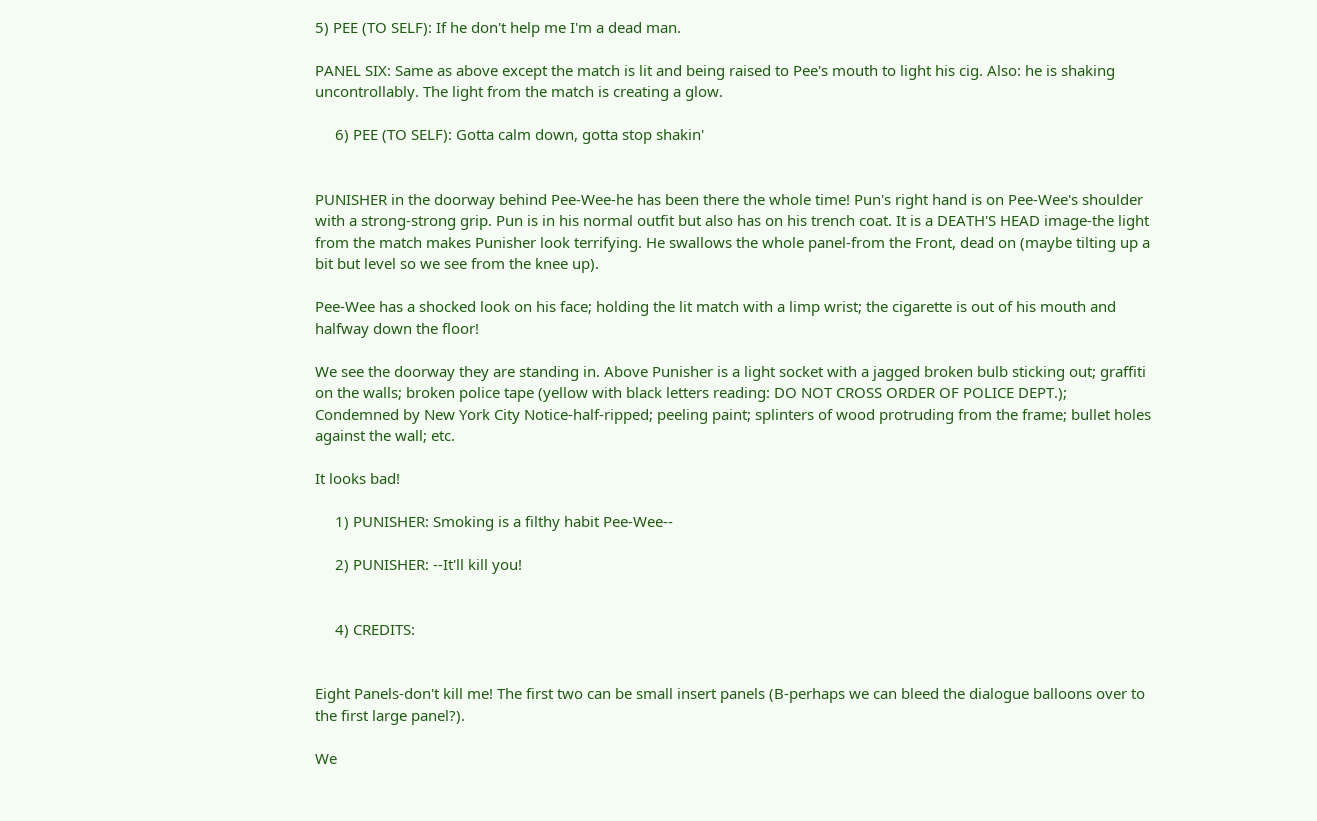5) PEE (TO SELF): If he don't help me I'm a dead man.

PANEL SIX: Same as above except the match is lit and being raised to Pee's mouth to light his cig. Also: he is shaking uncontrollably. The light from the match is creating a glow.

     6) PEE (TO SELF): Gotta calm down, gotta stop shakin'


PUNISHER in the doorway behind Pee-Wee-he has been there the whole time! Pun's right hand is on Pee-Wee's shoulder with a strong-strong grip. Pun is in his normal outfit but also has on his trench coat. It is a DEATH'S HEAD image-the light from the match makes Punisher look terrifying. He swallows the whole panel-from the Front, dead on (maybe tilting up a bit but level so we see from the knee up).

Pee-Wee has a shocked look on his face; holding the lit match with a limp wrist; the cigarette is out of his mouth and halfway down the floor!

We see the doorway they are standing in. Above Punisher is a light socket with a jagged broken bulb sticking out; graffiti on the walls; broken police tape (yellow with black letters reading: DO NOT CROSS ORDER OF POLICE DEPT.); Condemned by New York City Notice-half-ripped; peeling paint; splinters of wood protruding from the frame; bullet holes against the wall; etc.

It looks bad!

     1) PUNISHER: Smoking is a filthy habit Pee-Wee--

     2) PUNISHER: --It'll kill you!


     4) CREDITS:


Eight Panels-don't kill me! The first two can be small insert panels (B-perhaps we can bleed the dialogue balloons over to the first large panel?).

We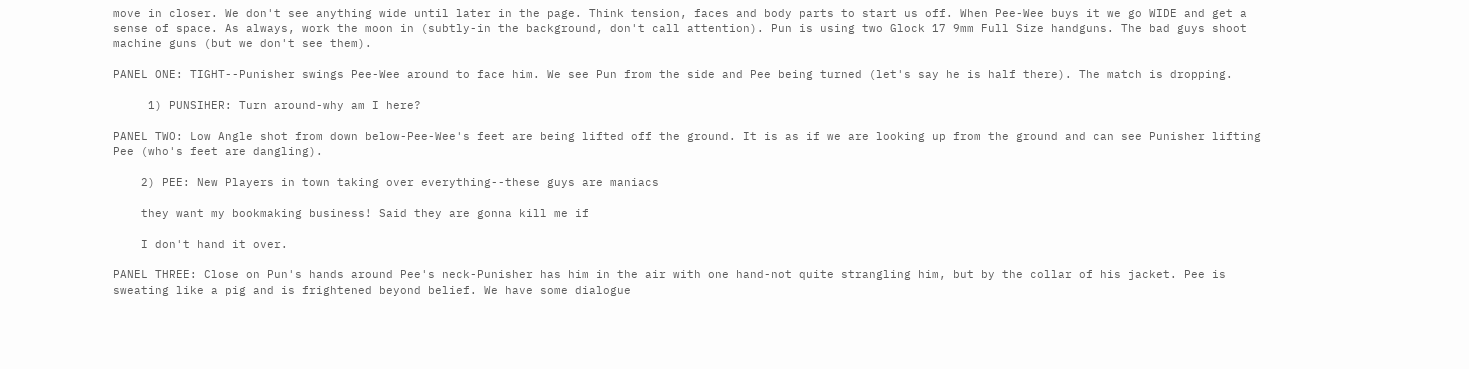move in closer. We don't see anything wide until later in the page. Think tension, faces and body parts to start us off. When Pee-Wee buys it we go WIDE and get a sense of space. As always, work the moon in (subtly-in the background, don't call attention). Pun is using two Glock 17 9mm Full Size handguns. The bad guys shoot machine guns (but we don't see them).

PANEL ONE: TIGHT--Punisher swings Pee-Wee around to face him. We see Pun from the side and Pee being turned (let's say he is half there). The match is dropping.

     1) PUNSIHER: Turn around-why am I here?

PANEL TWO: Low Angle shot from down below-Pee-Wee's feet are being lifted off the ground. It is as if we are looking up from the ground and can see Punisher lifting Pee (who's feet are dangling).

    2) PEE: New Players in town taking over everything--these guys are maniacs

    they want my bookmaking business! Said they are gonna kill me if

    I don't hand it over.

PANEL THREE: Close on Pun's hands around Pee's neck-Punisher has him in the air with one hand-not quite strangling him, but by the collar of his jacket. Pee is sweating like a pig and is frightened beyond belief. We have some dialogue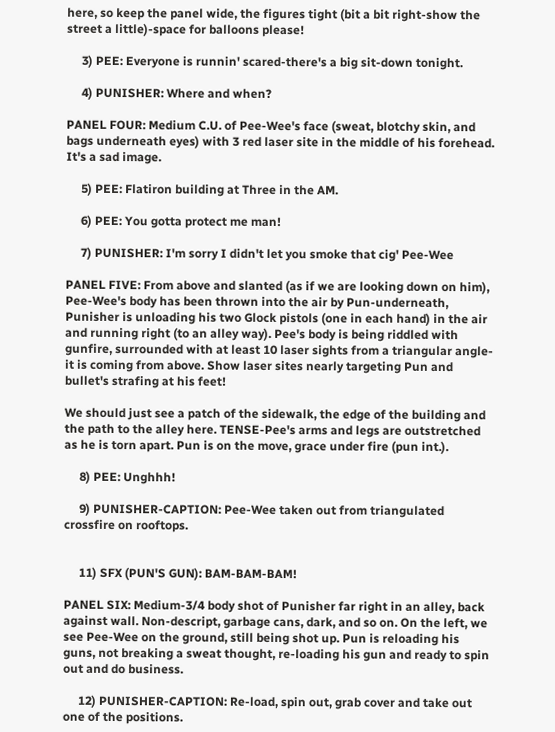here, so keep the panel wide, the figures tight (bit a bit right-show the street a little)-space for balloons please!

     3) PEE: Everyone is runnin' scared-there's a big sit-down tonight.

     4) PUNISHER: Where and when?

PANEL FOUR: Medium C.U. of Pee-Wee's face (sweat, blotchy skin, and bags underneath eyes) with 3 red laser site in the middle of his forehead. It's a sad image.

     5) PEE: Flatiron building at Three in the AM.

     6) PEE: You gotta protect me man!

     7) PUNISHER: I'm sorry I didn't let you smoke that cig' Pee-Wee

PANEL FIVE: From above and slanted (as if we are looking down on him), Pee-Wee's body has been thrown into the air by Pun-underneath, Punisher is unloading his two Glock pistols (one in each hand) in the air and running right (to an alley way). Pee's body is being riddled with gunfire, surrounded with at least 10 laser sights from a triangular angle-it is coming from above. Show laser sites nearly targeting Pun and bullet's strafing at his feet!

We should just see a patch of the sidewalk, the edge of the building and the path to the alley here. TENSE-Pee's arms and legs are outstretched as he is torn apart. Pun is on the move, grace under fire (pun int.).

     8) PEE: Unghhh!

     9) PUNISHER-CAPTION: Pee-Wee taken out from triangulated crossfire on rooftops.


     11) SFX (PUN'S GUN): BAM-BAM-BAM!

PANEL SIX: Medium-3/4 body shot of Punisher far right in an alley, back against wall. Non-descript, garbage cans, dark, and so on. On the left, we see Pee-Wee on the ground, still being shot up. Pun is reloading his guns, not breaking a sweat thought, re-loading his gun and ready to spin out and do business.

     12) PUNISHER-CAPTION: Re-load, spin out, grab cover and take out one of the positions.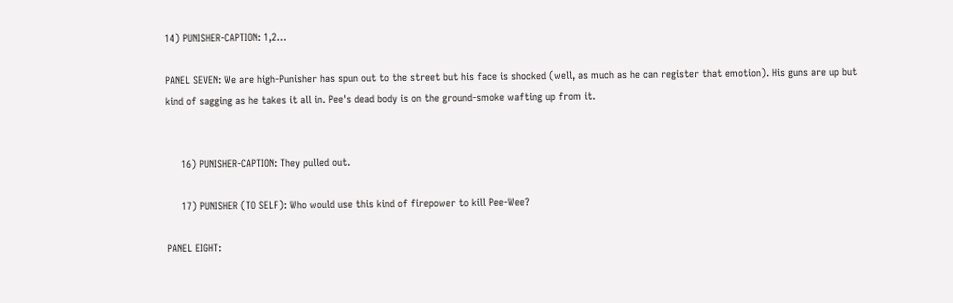14) PUNISHER-CAPTION: 1,2…

PANEL SEVEN: We are high-Punisher has spun out to the street but his face is shocked (well, as much as he can register that emotion). His guns are up but kind of sagging as he takes it all in. Pee's dead body is on the ground-smoke wafting up from it.


     16) PUNISHER-CAPTION: They pulled out.

     17) PUNISHER (TO SELF): Who would use this kind of firepower to kill Pee-Wee?

PANEL EIGHT: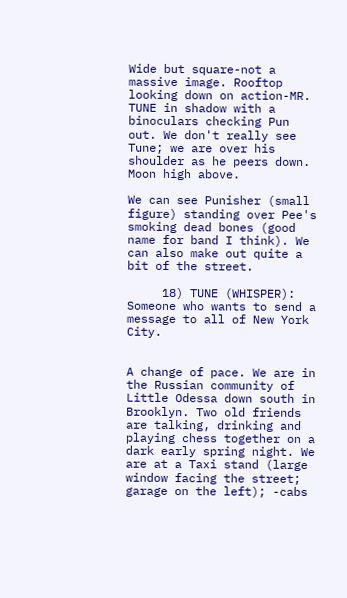Wide but square-not a massive image. Rooftop looking down on action-MR. TUNE in shadow with a binoculars checking Pun out. We don't really see Tune; we are over his shoulder as he peers down. Moon high above.

We can see Punisher (small figure) standing over Pee's smoking dead bones (good name for band I think). We can also make out quite a bit of the street.

     18) TUNE (WHISPER): Someone who wants to send a message to all of New York City.


A change of pace. We are in the Russian community of Little Odessa down south in Brooklyn. Two old friends are talking, drinking and playing chess together on a dark early spring night. We are at a Taxi stand (large window facing the street; garage on the left); -cabs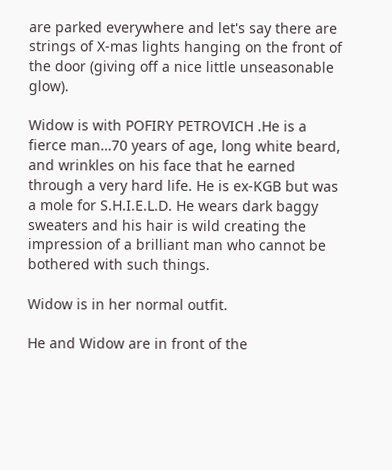are parked everywhere and let's say there are strings of X-mas lights hanging on the front of the door (giving off a nice little unseasonable glow).

Widow is with POFIRY PETROVICH .He is a fierce man…70 years of age, long white beard, and wrinkles on his face that he earned through a very hard life. He is ex-KGB but was a mole for S.H.I.E.L.D. He wears dark baggy sweaters and his hair is wild creating the impression of a brilliant man who cannot be bothered with such things.

Widow is in her normal outfit.

He and Widow are in front of the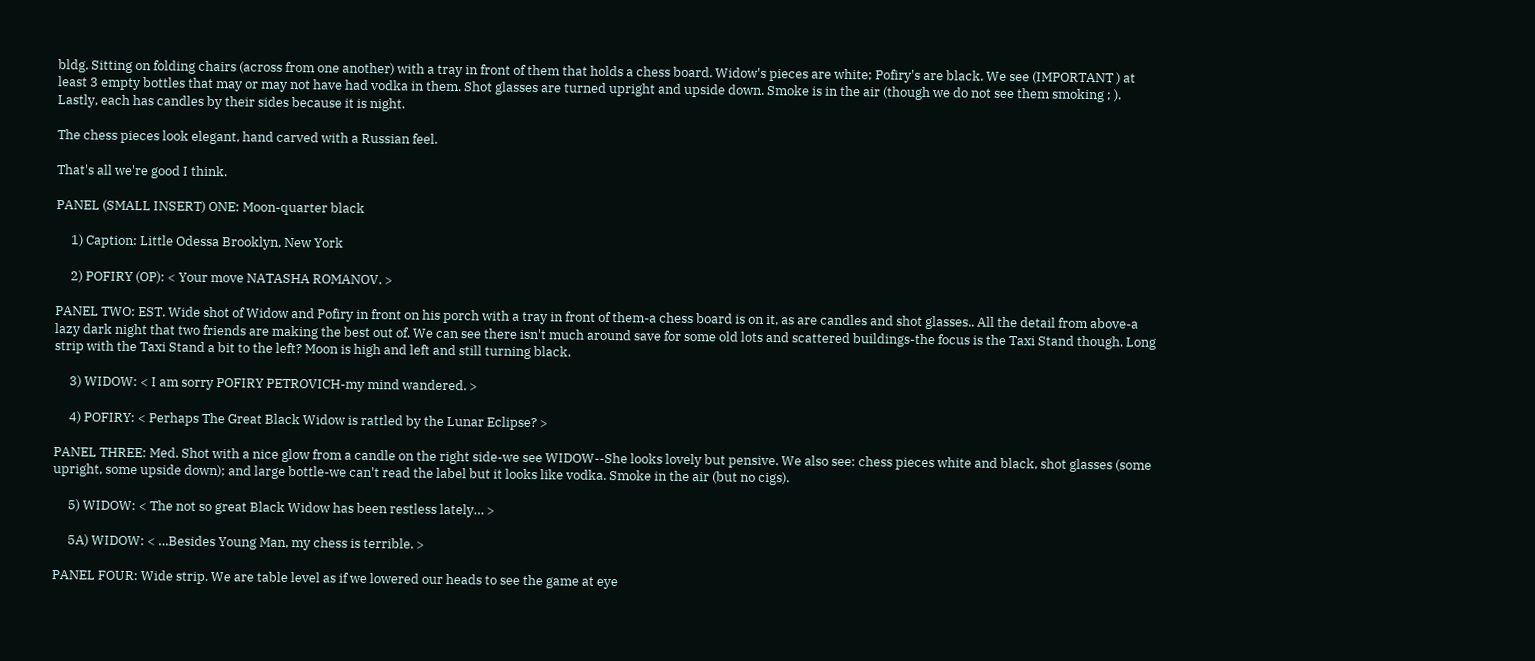bldg. Sitting on folding chairs (across from one another) with a tray in front of them that holds a chess board. Widow's pieces are white; Pofiry's are black. We see (IMPORTANT ) at least 3 empty bottles that may or may not have had vodka in them. Shot glasses are turned upright and upside down. Smoke is in the air (though we do not see them smoking ; ). Lastly, each has candles by their sides because it is night.

The chess pieces look elegant, hand carved with a Russian feel.

That's all we're good I think.

PANEL (SMALL INSERT) ONE: Moon-quarter black

     1) Caption: Little Odessa Brooklyn, New York

     2) POFIRY (OP): < Your move NATASHA ROMANOV. >

PANEL TWO: EST. Wide shot of Widow and Pofiry in front on his porch with a tray in front of them-a chess board is on it, as are candles and shot glasses.. All the detail from above-a lazy dark night that two friends are making the best out of. We can see there isn't much around save for some old lots and scattered buildings-the focus is the Taxi Stand though. Long strip with the Taxi Stand a bit to the left? Moon is high and left and still turning black.

     3) WIDOW: < I am sorry POFIRY PETROVICH-my mind wandered. >

     4) POFIRY: < Perhaps The Great Black Widow is rattled by the Lunar Eclipse? >

PANEL THREE: Med. Shot with a nice glow from a candle on the right side-we see WIDOW--She looks lovely but pensive. We also see: chess pieces white and black, shot glasses (some upright, some upside down); and large bottle-we can't read the label but it looks like vodka. Smoke in the air (but no cigs).

     5) WIDOW: < The not so great Black Widow has been restless lately… >

     5A) WIDOW: < …Besides Young Man, my chess is terrible. >

PANEL FOUR: Wide strip. We are table level as if we lowered our heads to see the game at eye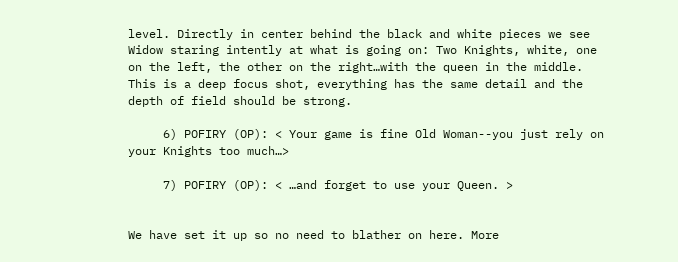level. Directly in center behind the black and white pieces we see Widow staring intently at what is going on: Two Knights, white, one on the left, the other on the right…with the queen in the middle. This is a deep focus shot, everything has the same detail and the depth of field should be strong.

     6) POFIRY (OP): < Your game is fine Old Woman--you just rely on your Knights too much…>

     7) POFIRY (OP): < …and forget to use your Queen. >


We have set it up so no need to blather on here. More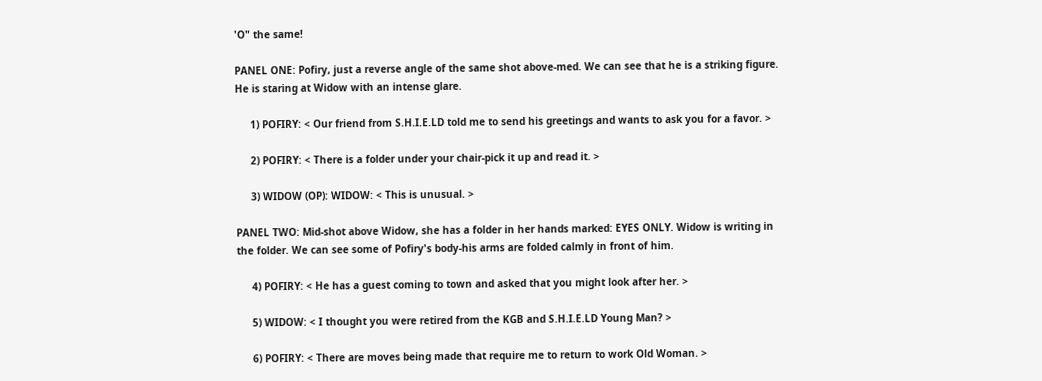'O" the same!

PANEL ONE: Pofiry, just a reverse angle of the same shot above-med. We can see that he is a striking figure. He is staring at Widow with an intense glare.

     1) POFIRY: < Our friend from S.H.I.E.LD told me to send his greetings and wants to ask you for a favor. >

     2) POFIRY: < There is a folder under your chair-pick it up and read it. >

     3) WIDOW (OP): WIDOW: < This is unusual. >

PANEL TWO: Mid-shot above Widow, she has a folder in her hands marked: EYES ONLY. Widow is writing in the folder. We can see some of Pofiry's body-his arms are folded calmly in front of him.

     4) POFIRY: < He has a guest coming to town and asked that you might look after her. >

     5) WIDOW: < I thought you were retired from the KGB and S.H.I.E.LD Young Man? >

     6) POFIRY: < There are moves being made that require me to return to work Old Woman. >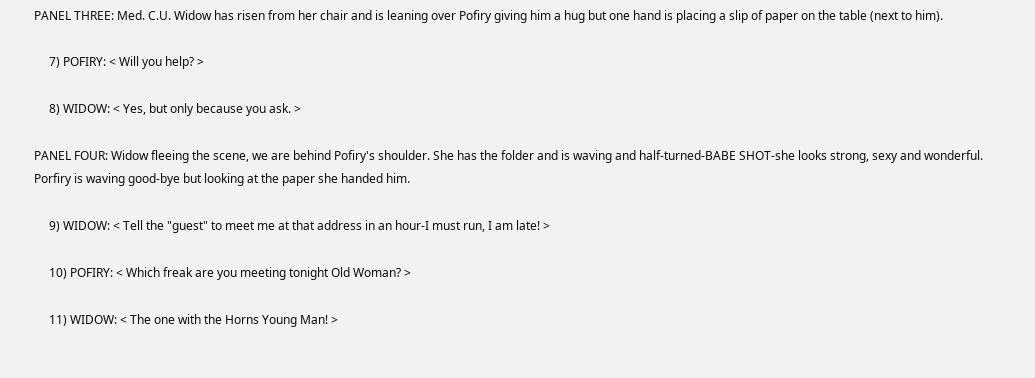PANEL THREE: Med. C.U. Widow has risen from her chair and is leaning over Pofiry giving him a hug but one hand is placing a slip of paper on the table (next to him).

     7) POFIRY: < Will you help? >

     8) WIDOW: < Yes, but only because you ask. >

PANEL FOUR: Widow fleeing the scene, we are behind Pofiry's shoulder. She has the folder and is waving and half-turned-BABE SHOT-she looks strong, sexy and wonderful. Porfiry is waving good-bye but looking at the paper she handed him.

     9) WIDOW: < Tell the "guest" to meet me at that address in an hour-I must run, I am late! >

     10) POFIRY: < Which freak are you meeting tonight Old Woman? >

     11) WIDOW: < The one with the Horns Young Man! >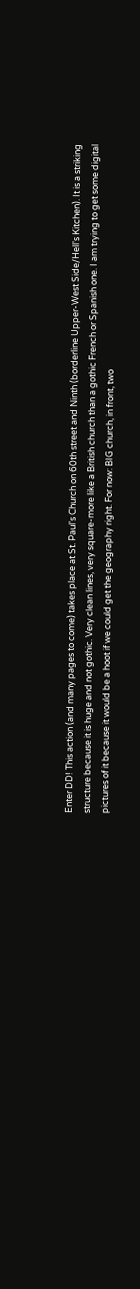Enter DD! This action (and many pages to come) takes place at St. Paul's Church on 60th street and Ninth (borderline Upper-West Side/Hell's Kitchen). It is a striking structure because it is huge and not gothic. Very clean lines, very square-more like a British church than a gothic French or Spanish one. I am trying to get some digital pictures of it because it would be a hoot if we could get the geography right. For now: BIG church, in front, two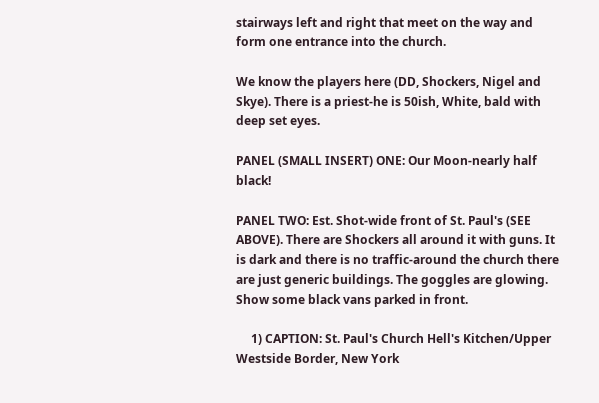stairways left and right that meet on the way and form one entrance into the church.

We know the players here (DD, Shockers, Nigel and Skye). There is a priest-he is 50ish, White, bald with deep set eyes.

PANEL (SMALL INSERT) ONE: Our Moon-nearly half black!

PANEL TWO: Est. Shot-wide front of St. Paul's (SEE ABOVE). There are Shockers all around it with guns. It is dark and there is no traffic-around the church there are just generic buildings. The goggles are glowing. Show some black vans parked in front.

     1) CAPTION: St. Paul's Church Hell's Kitchen/Upper Westside Border, New York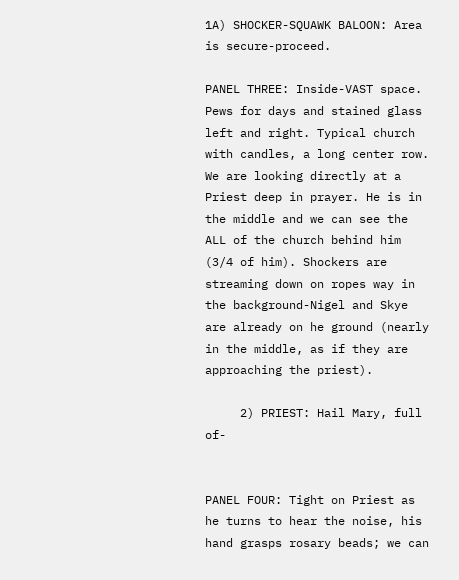1A) SHOCKER-SQUAWK BALOON: Area is secure-proceed.

PANEL THREE: Inside-VAST space. Pews for days and stained glass left and right. Typical church with candles, a long center row. We are looking directly at a Priest deep in prayer. He is in the middle and we can see the ALL of the church behind him (3/4 of him). Shockers are streaming down on ropes way in the background-Nigel and Skye are already on he ground (nearly in the middle, as if they are approaching the priest).

     2) PRIEST: Hail Mary, full of-


PANEL FOUR: Tight on Priest as he turns to hear the noise, his hand grasps rosary beads; we can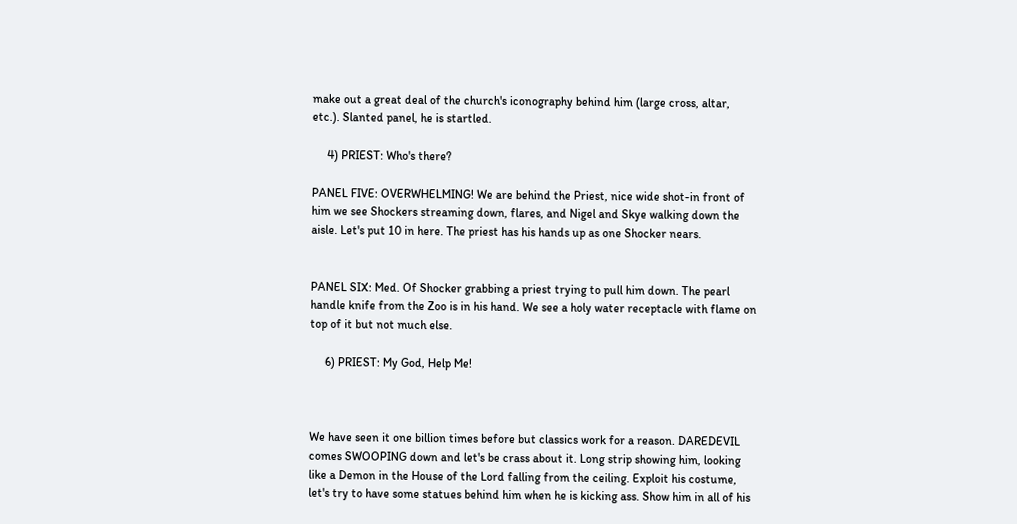make out a great deal of the church's iconography behind him (large cross, altar, etc.). Slanted panel, he is startled.

     4) PRIEST: Who's there?

PANEL FIVE: OVERWHELMING! We are behind the Priest, nice wide shot-in front of him we see Shockers streaming down, flares, and Nigel and Skye walking down the aisle. Let's put 10 in here. The priest has his hands up as one Shocker nears.


PANEL SIX: Med. Of Shocker grabbing a priest trying to pull him down. The pearl handle knife from the Zoo is in his hand. We see a holy water receptacle with flame on top of it but not much else.

     6) PRIEST: My God, Help Me!



We have seen it one billion times before but classics work for a reason. DAREDEVIL comes SWOOPING down and let's be crass about it. Long strip showing him, looking like a Demon in the House of the Lord falling from the ceiling. Exploit his costume, let's try to have some statues behind him when he is kicking ass. Show him in all of his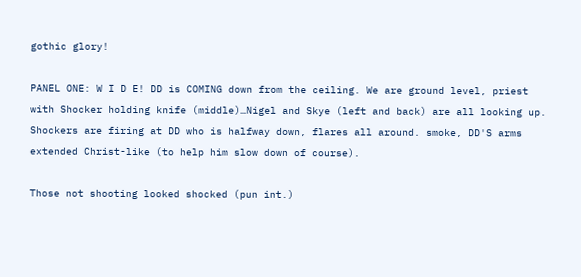gothic glory!

PANEL ONE: W I D E! DD is COMING down from the ceiling. We are ground level, priest with Shocker holding knife (middle)…Nigel and Skye (left and back) are all looking up. Shockers are firing at DD who is halfway down, flares all around. smoke, DD'S arms extended Christ-like (to help him slow down of course).

Those not shooting looked shocked (pun int.)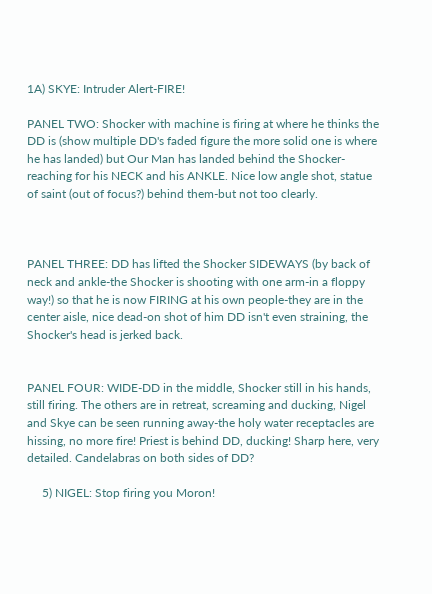1A) SKYE: Intruder Alert-FIRE!

PANEL TWO: Shocker with machine is firing at where he thinks the DD is (show multiple DD's faded figure the more solid one is where he has landed) but Our Man has landed behind the Shocker-reaching for his NECK and his ANKLE. Nice low angle shot, statue of saint (out of focus?) behind them-but not too clearly.



PANEL THREE: DD has lifted the Shocker SIDEWAYS (by back of neck and ankle-the Shocker is shooting with one arm-in a floppy way!) so that he is now FIRING at his own people-they are in the center aisle, nice dead-on shot of him DD isn't even straining, the Shocker's head is jerked back.


PANEL FOUR: WIDE-DD in the middle, Shocker still in his hands, still firing. The others are in retreat, screaming and ducking, Nigel and Skye can be seen running away-the holy water receptacles are hissing, no more fire! Priest is behind DD, ducking! Sharp here, very detailed. Candelabras on both sides of DD?

     5) NIGEL: Stop firing you Moron!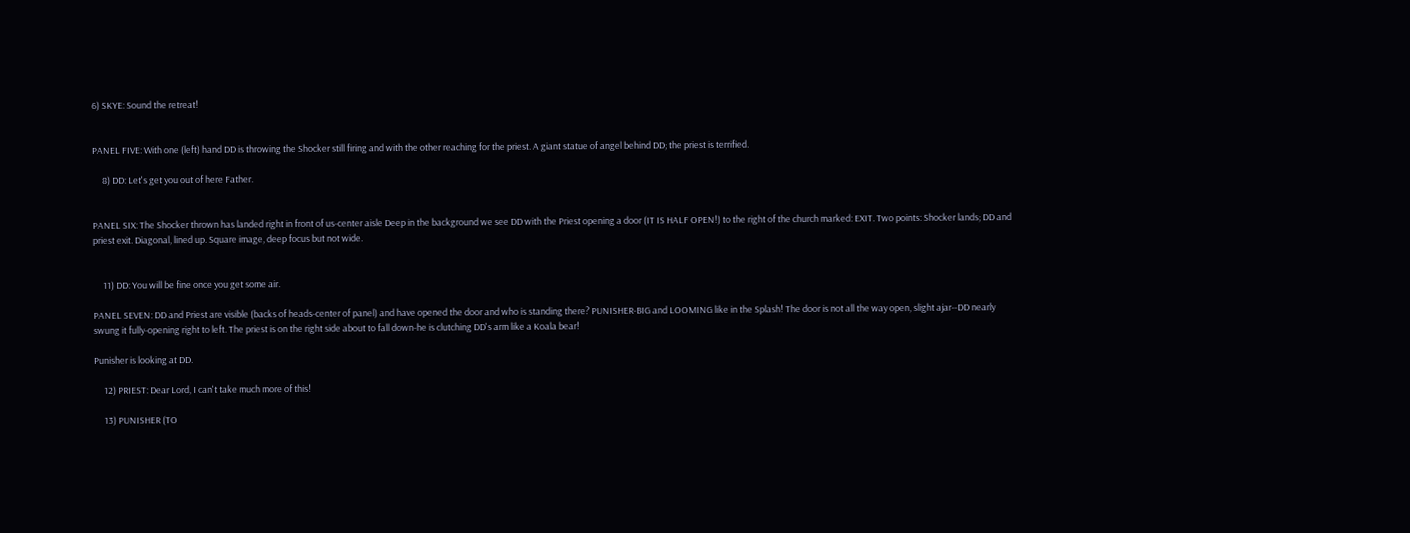6) SKYE: Sound the retreat!


PANEL FIVE: With one (left) hand DD is throwing the Shocker still firing and with the other reaching for the priest. A giant statue of angel behind DD; the priest is terrified.

     8) DD: Let's get you out of here Father.


PANEL SIX: The Shocker thrown has landed right in front of us-center aisle Deep in the background we see DD with the Priest opening a door (IT IS HALF OPEN!) to the right of the church marked: EXIT. Two points: Shocker lands; DD and priest exit. Diagonal, lined up. Square image, deep focus but not wide.


     11) DD: You will be fine once you get some air.

PANEL SEVEN: DD and Priest are visible (backs of heads-center of panel) and have opened the door and who is standing there? PUNISHER-BIG and LOOMING like in the Splash! The door is not all the way open, slight ajar--DD nearly swung it fully-opening right to left. The priest is on the right side about to fall down-he is clutching DD's arm like a Koala bear!

Punisher is looking at DD.

     12) PRIEST: Dear Lord, I can't take much more of this!

     13) PUNISHER (TO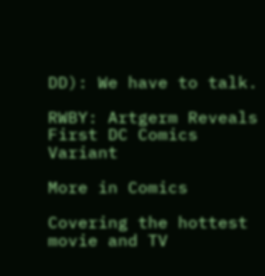DD): We have to talk.

RWBY: Artgerm Reveals First DC Comics Variant

More in Comics

Covering the hottest movie and TV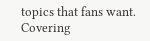topics that fans want. Covering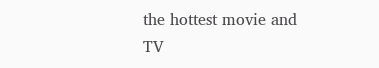the hottest movie and TV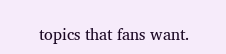topics that fans want.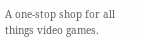A one-stop shop for all things video games.